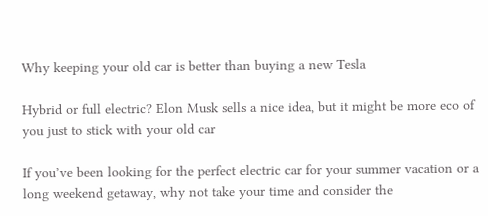Why keeping your old car is better than buying a new Tesla

Hybrid or full electric? Elon Musk sells a nice idea, but it might be more eco of you just to stick with your old car

If you’ve been looking for the perfect electric car for your summer vacation or a long weekend getaway, why not take your time and consider the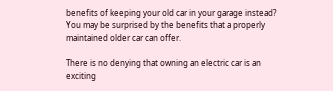benefits of keeping your old car in your garage instead? You may be surprised by the benefits that a properly maintained older car can offer.

There is no denying that owning an electric car is an exciting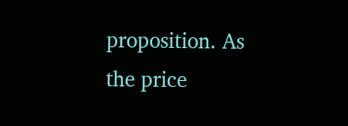proposition. As the price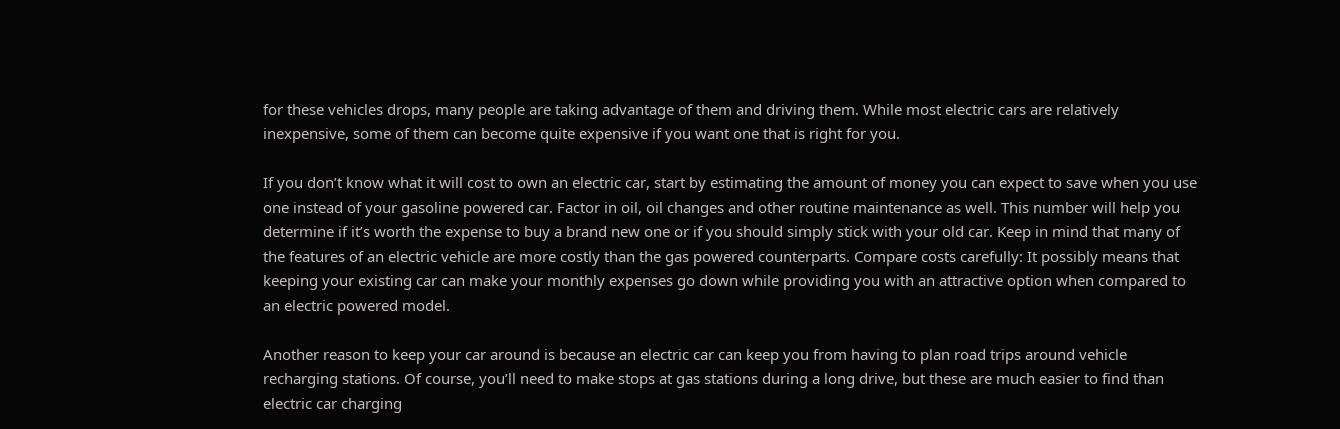for these vehicles drops, many people are taking advantage of them and driving them. While most electric cars are relatively inexpensive, some of them can become quite expensive if you want one that is right for you.

If you don’t know what it will cost to own an electric car, start by estimating the amount of money you can expect to save when you use one instead of your gasoline powered car. Factor in oil, oil changes and other routine maintenance as well. This number will help you determine if it’s worth the expense to buy a brand new one or if you should simply stick with your old car. Keep in mind that many of the features of an electric vehicle are more costly than the gas powered counterparts. Compare costs carefully: It possibly means that keeping your existing car can make your monthly expenses go down while providing you with an attractive option when compared to an electric powered model.

Another reason to keep your car around is because an electric car can keep you from having to plan road trips around vehicle recharging stations. Of course, you’ll need to make stops at gas stations during a long drive, but these are much easier to find than electric car charging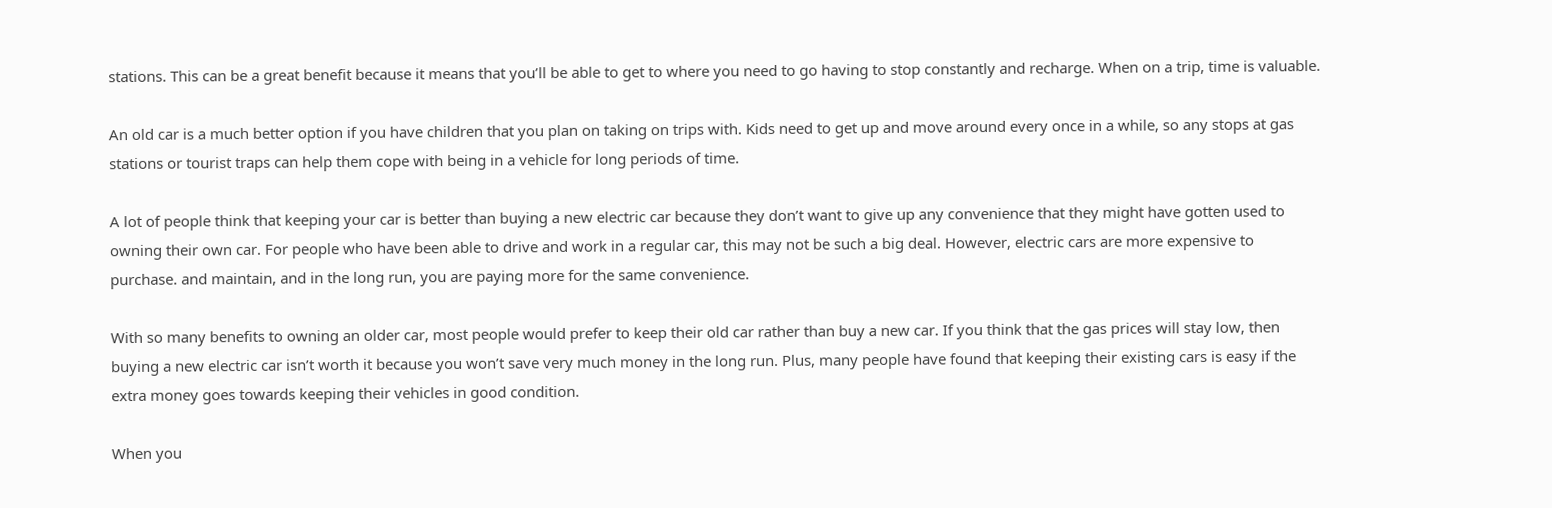stations. This can be a great benefit because it means that you’ll be able to get to where you need to go having to stop constantly and recharge. When on a trip, time is valuable.

An old car is a much better option if you have children that you plan on taking on trips with. Kids need to get up and move around every once in a while, so any stops at gas stations or tourist traps can help them cope with being in a vehicle for long periods of time.

A lot of people think that keeping your car is better than buying a new electric car because they don’t want to give up any convenience that they might have gotten used to owning their own car. For people who have been able to drive and work in a regular car, this may not be such a big deal. However, electric cars are more expensive to purchase. and maintain, and in the long run, you are paying more for the same convenience.

With so many benefits to owning an older car, most people would prefer to keep their old car rather than buy a new car. If you think that the gas prices will stay low, then buying a new electric car isn’t worth it because you won’t save very much money in the long run. Plus, many people have found that keeping their existing cars is easy if the extra money goes towards keeping their vehicles in good condition.

When you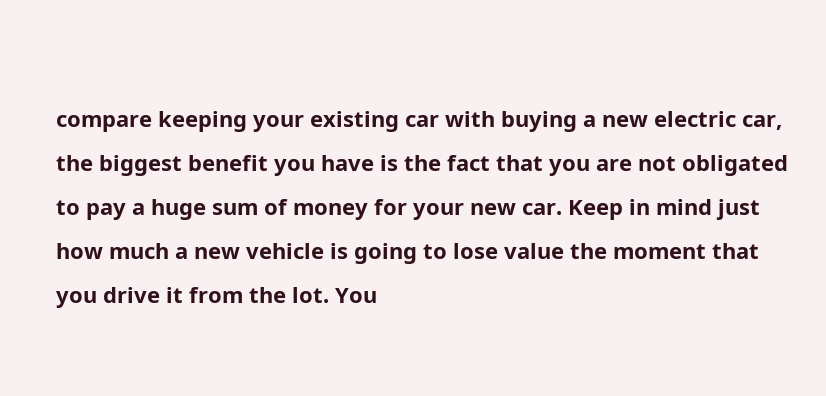compare keeping your existing car with buying a new electric car, the biggest benefit you have is the fact that you are not obligated to pay a huge sum of money for your new car. Keep in mind just how much a new vehicle is going to lose value the moment that you drive it from the lot. You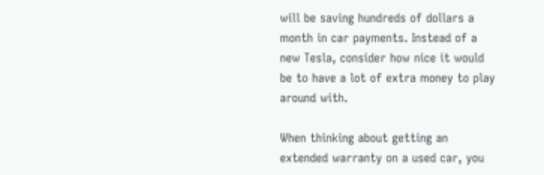will be saving hundreds of dollars a month in car payments. Instead of a new Tesla, consider how nice it would be to have a lot of extra money to play around with.

When thinking about getting an extended warranty on a used car, you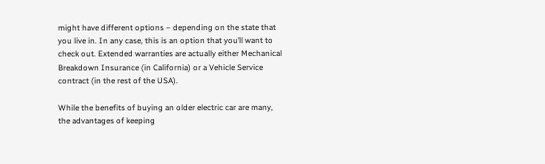might have different options – depending on the state that you live in. In any case, this is an option that you’ll want to check out. Extended warranties are actually either Mechanical Breakdown Insurance (in California) or a Vehicle Service contract (in the rest of the USA).

While the benefits of buying an older electric car are many, the advantages of keeping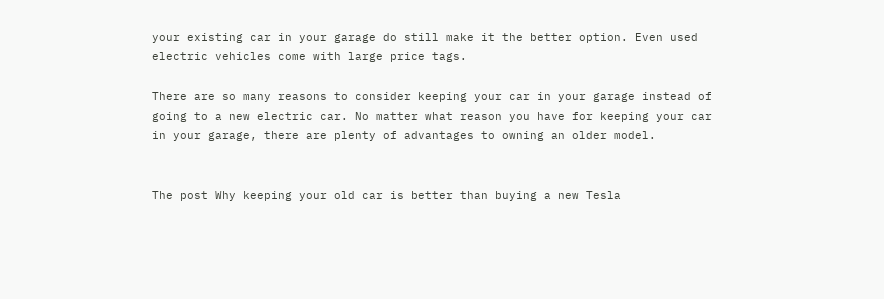your existing car in your garage do still make it the better option. Even used electric vehicles come with large price tags.

There are so many reasons to consider keeping your car in your garage instead of going to a new electric car. No matter what reason you have for keeping your car in your garage, there are plenty of advantages to owning an older model.


The post Why keeping your old car is better than buying a new Tesla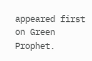appeared first on Green Prophet.